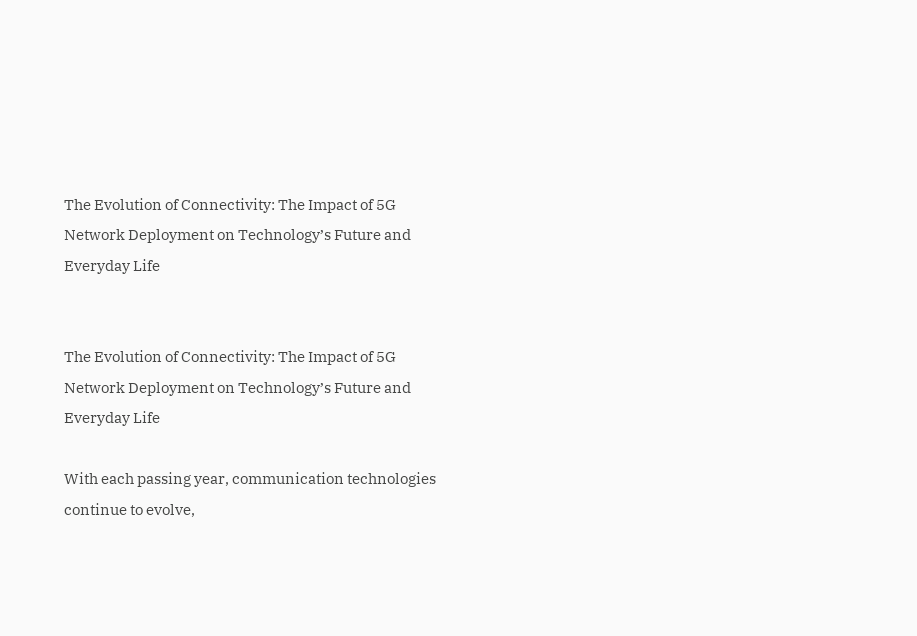The Evolution of Connectivity: The Impact of 5G Network Deployment on Technology’s Future and Everyday Life


The Evolution of Connectivity: The Impact of 5G Network Deployment on Technology’s Future and Everyday Life

With each passing year, communication technologies continue to evolve,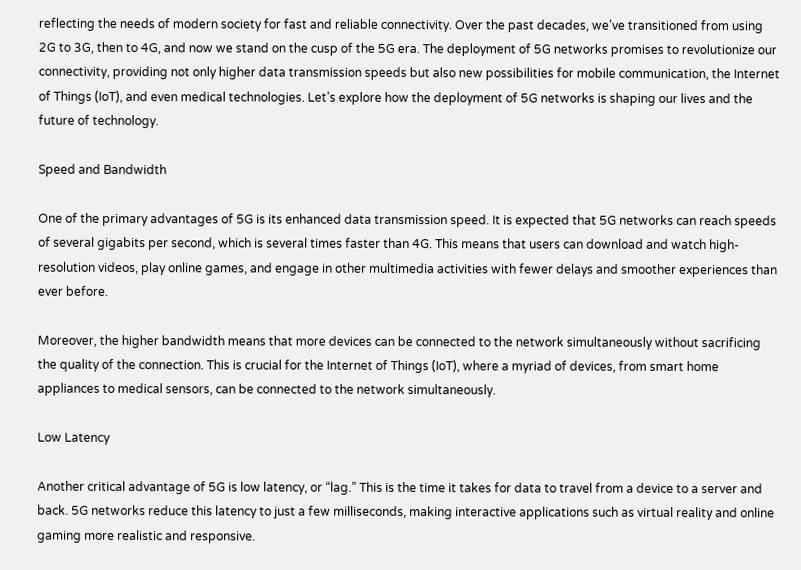reflecting the needs of modern society for fast and reliable connectivity. Over the past decades, we’ve transitioned from using 2G to 3G, then to 4G, and now we stand on the cusp of the 5G era. The deployment of 5G networks promises to revolutionize our connectivity, providing not only higher data transmission speeds but also new possibilities for mobile communication, the Internet of Things (IoT), and even medical technologies. Let’s explore how the deployment of 5G networks is shaping our lives and the future of technology.

Speed and Bandwidth

One of the primary advantages of 5G is its enhanced data transmission speed. It is expected that 5G networks can reach speeds of several gigabits per second, which is several times faster than 4G. This means that users can download and watch high-resolution videos, play online games, and engage in other multimedia activities with fewer delays and smoother experiences than ever before.

Moreover, the higher bandwidth means that more devices can be connected to the network simultaneously without sacrificing the quality of the connection. This is crucial for the Internet of Things (IoT), where a myriad of devices, from smart home appliances to medical sensors, can be connected to the network simultaneously.

Low Latency

Another critical advantage of 5G is low latency, or “lag.” This is the time it takes for data to travel from a device to a server and back. 5G networks reduce this latency to just a few milliseconds, making interactive applications such as virtual reality and online gaming more realistic and responsive.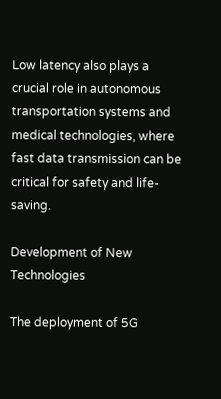Low latency also plays a crucial role in autonomous transportation systems and medical technologies, where fast data transmission can be critical for safety and life-saving.

Development of New Technologies

The deployment of 5G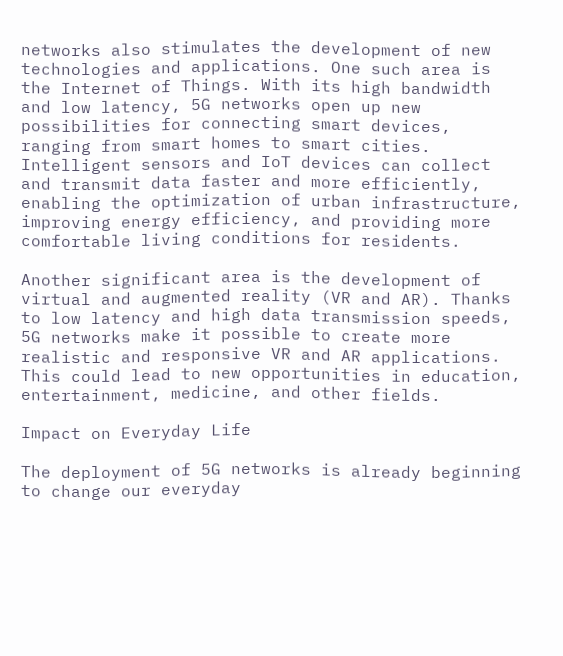networks also stimulates the development of new technologies and applications. One such area is the Internet of Things. With its high bandwidth and low latency, 5G networks open up new possibilities for connecting smart devices, ranging from smart homes to smart cities. Intelligent sensors and IoT devices can collect and transmit data faster and more efficiently, enabling the optimization of urban infrastructure, improving energy efficiency, and providing more comfortable living conditions for residents.

Another significant area is the development of virtual and augmented reality (VR and AR). Thanks to low latency and high data transmission speeds, 5G networks make it possible to create more realistic and responsive VR and AR applications. This could lead to new opportunities in education, entertainment, medicine, and other fields.

Impact on Everyday Life

The deployment of 5G networks is already beginning to change our everyday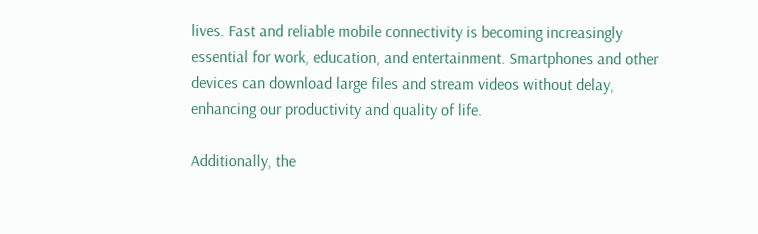lives. Fast and reliable mobile connectivity is becoming increasingly essential for work, education, and entertainment. Smartphones and other devices can download large files and stream videos without delay, enhancing our productivity and quality of life.

Additionally, the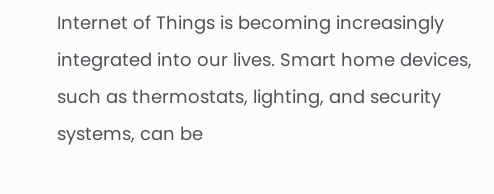Internet of Things is becoming increasingly integrated into our lives. Smart home devices, such as thermostats, lighting, and security systems, can be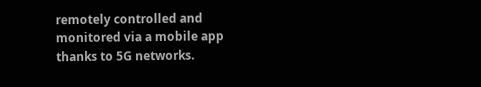remotely controlled and monitored via a mobile app thanks to 5G networks.